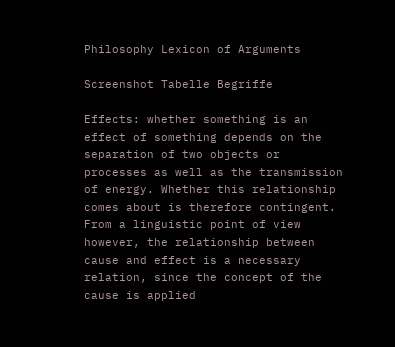Philosophy Lexicon of Arguments

Screenshot Tabelle Begriffe

Effects: whether something is an effect of something depends on the separation of two objects or processes as well as the transmission of energy. Whether this relationship comes about is therefore contingent. From a linguistic point of view however, the relationship between cause and effect is a necessary relation, since the concept of the cause is applied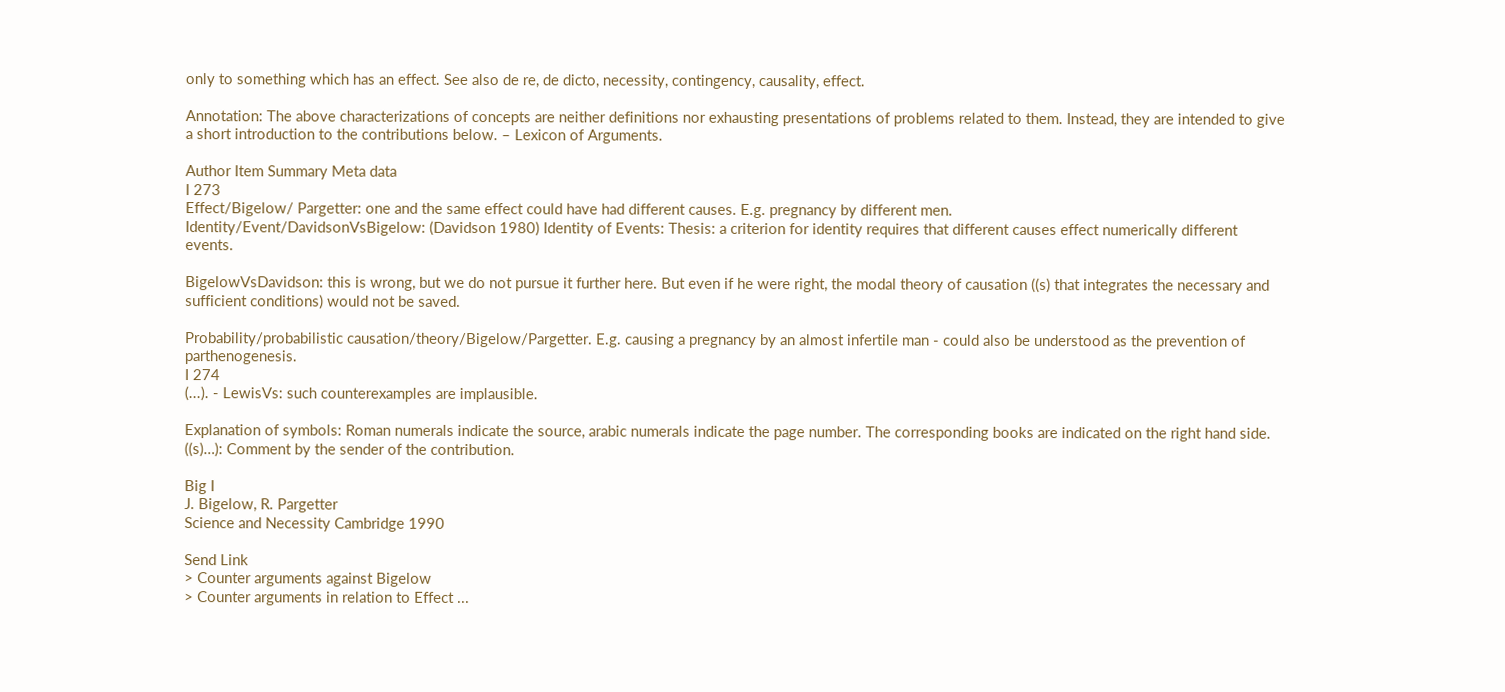only to something which has an effect. See also de re, de dicto, necessity, contingency, causality, effect.

Annotation: The above characterizations of concepts are neither definitions nor exhausting presentations of problems related to them. Instead, they are intended to give a short introduction to the contributions below. – Lexicon of Arguments.

Author Item Summary Meta data
I 273
Effect/Bigelow/ Pargetter: one and the same effect could have had different causes. E.g. pregnancy by different men.
Identity/Event/DavidsonVsBigelow: (Davidson 1980) Identity of Events: Thesis: a criterion for identity requires that different causes effect numerically different events.

BigelowVsDavidson: this is wrong, but we do not pursue it further here. But even if he were right, the modal theory of causation ((s) that integrates the necessary and sufficient conditions) would not be saved.

Probability/probabilistic causation/theory/Bigelow/Pargetter. E.g. causing a pregnancy by an almost infertile man - could also be understood as the prevention of parthenogenesis.
I 274
(...). - LewisVs: such counterexamples are implausible.

Explanation of symbols: Roman numerals indicate the source, arabic numerals indicate the page number. The corresponding books are indicated on the right hand side. ((s)…): Comment by the sender of the contribution.

Big I
J. Bigelow, R. Pargetter
Science and Necessity Cambridge 1990

Send Link
> Counter arguments against Bigelow
> Counter arguments in relation to Effect ...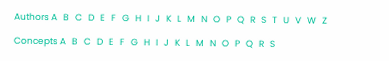Authors A   B   C   D   E   F   G   H   I   J   K   L   M   N   O   P   Q   R   S   T   U   V   W   Z

Concepts A   B   C   D   E   F   G   H   I   J   K   L   M   N   O   P   Q   R   S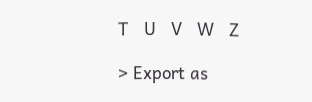T   U   V   W   Z

> Export as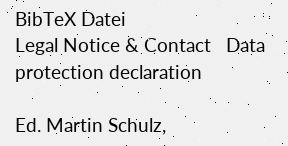BibTeX Datei
Legal Notice & Contact   Data protection declaration

Ed. Martin Schulz,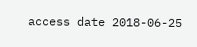access date 2018-06-25